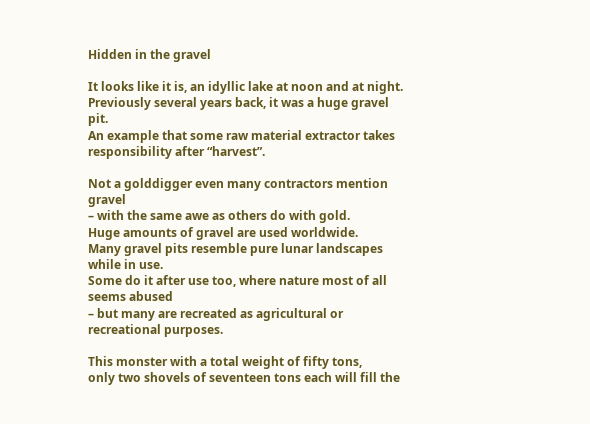Hidden in the gravel

It looks like it is, an idyllic lake at noon and at night.
Previously several years back, it was a huge gravel pit.
An example that some raw material extractor takes responsibility after “harvest”.

Not a golddigger even many contractors mention gravel
– with the same awe as others do with gold.
Huge amounts of gravel are used worldwide.
Many gravel pits resemble pure lunar landscapes while in use.
Some do it after use too, where nature most of all seems abused
– but many are recreated as agricultural or recreational purposes.

This monster with a total weight of fifty tons,
only two shovels of seventeen tons each will fill the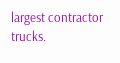largest contractor trucks.